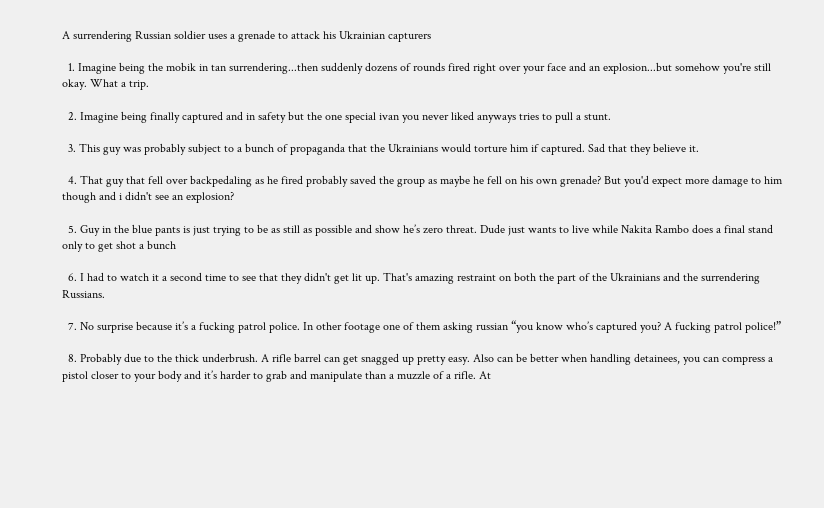A surrendering Russian soldier uses a grenade to attack his Ukrainian capturers

  1. Imagine being the mobik in tan surrendering...then suddenly dozens of rounds fired right over your face and an explosion...but somehow you're still okay. What a trip.

  2. Imagine being finally captured and in safety but the one special ivan you never liked anyways tries to pull a stunt.

  3. This guy was probably subject to a bunch of propaganda that the Ukrainians would torture him if captured. Sad that they believe it.

  4. That guy that fell over backpedaling as he fired probably saved the group as maybe he fell on his own grenade? But you'd expect more damage to him though and i didn't see an explosion?

  5. Guy in the blue pants is just trying to be as still as possible and show he’s zero threat. Dude just wants to live while Nakita Rambo does a final stand only to get shot a bunch

  6. I had to watch it a second time to see that they didn't get lit up. That's amazing restraint on both the part of the Ukrainians and the surrendering Russians.

  7. No surprise because it’s a fucking patrol police. In other footage one of them asking russian “you know who’s captured you? A fucking patrol police!”

  8. Probably due to the thick underbrush. A rifle barrel can get snagged up pretty easy. Also can be better when handling detainees, you can compress a pistol closer to your body and it’s harder to grab and manipulate than a muzzle of a rifle. At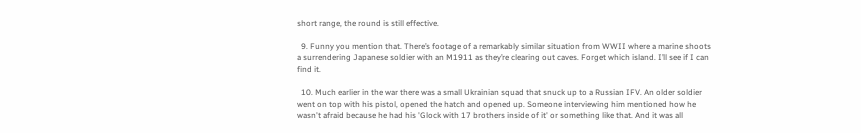short range, the round is still effective.

  9. Funny you mention that. There’s footage of a remarkably similar situation from WWII where a marine shoots a surrendering Japanese soldier with an M1911 as they’re clearing out caves. Forget which island. I’ll see if I can find it.

  10. Much earlier in the war there was a small Ukrainian squad that snuck up to a Russian IFV. An older soldier went on top with his pistol, opened the hatch and opened up. Someone interviewing him mentioned how he wasn't afraid because he had his 'Glock with 17 brothers inside of it' or something like that. And it was all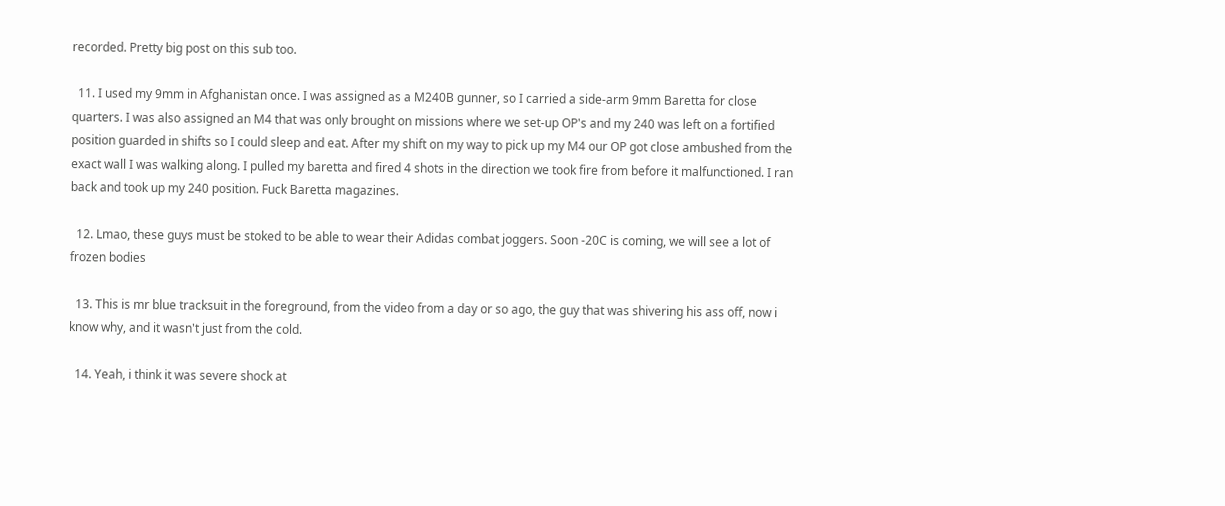recorded. Pretty big post on this sub too.

  11. I used my 9mm in Afghanistan once. I was assigned as a M240B gunner, so I carried a side-arm 9mm Baretta for close quarters. I was also assigned an M4 that was only brought on missions where we set-up OP's and my 240 was left on a fortified position guarded in shifts so I could sleep and eat. After my shift on my way to pick up my M4 our OP got close ambushed from the exact wall I was walking along. I pulled my baretta and fired 4 shots in the direction we took fire from before it malfunctioned. I ran back and took up my 240 position. Fuck Baretta magazines.

  12. Lmao, these guys must be stoked to be able to wear their Adidas combat joggers. Soon -20C is coming, we will see a lot of frozen bodies

  13. This is mr blue tracksuit in the foreground, from the video from a day or so ago, the guy that was shivering his ass off, now i know why, and it wasn't just from the cold.

  14. Yeah, i think it was severe shock at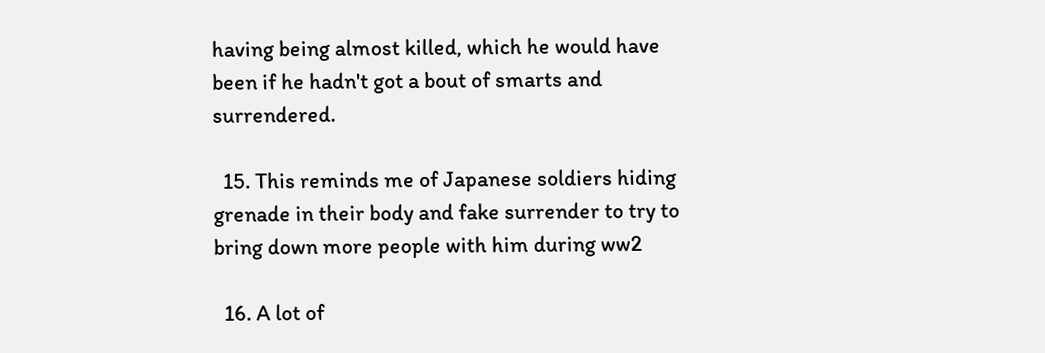having being almost killed, which he would have been if he hadn't got a bout of smarts and surrendered.

  15. This reminds me of Japanese soldiers hiding grenade in their body and fake surrender to try to bring down more people with him during ww2

  16. A lot of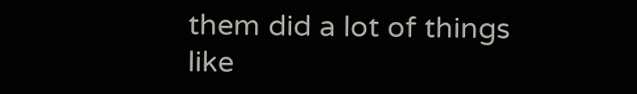them did a lot of things like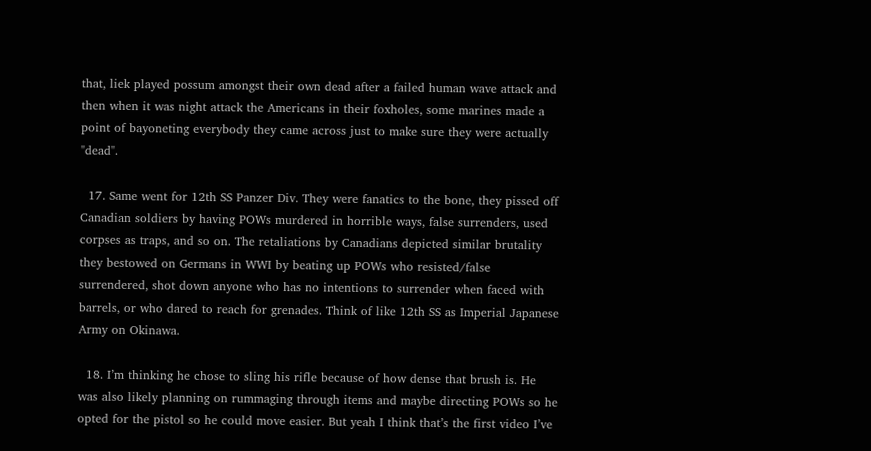that, liek played possum amongst their own dead after a failed human wave attack and then when it was night attack the Americans in their foxholes, some marines made a point of bayoneting everybody they came across just to make sure they were actually "dead".

  17. Same went for 12th SS Panzer Div. They were fanatics to the bone, they pissed off Canadian soldiers by having POWs murdered in horrible ways, false surrenders, used corpses as traps, and so on. The retaliations by Canadians depicted similar brutality they bestowed on Germans in WWI by beating up POWs who resisted/false surrendered, shot down anyone who has no intentions to surrender when faced with barrels, or who dared to reach for grenades. Think of like 12th SS as Imperial Japanese Army on Okinawa.

  18. I’m thinking he chose to sling his rifle because of how dense that brush is. He was also likely planning on rummaging through items and maybe directing POWs so he opted for the pistol so he could move easier. But yeah I think that’s the first video I’ve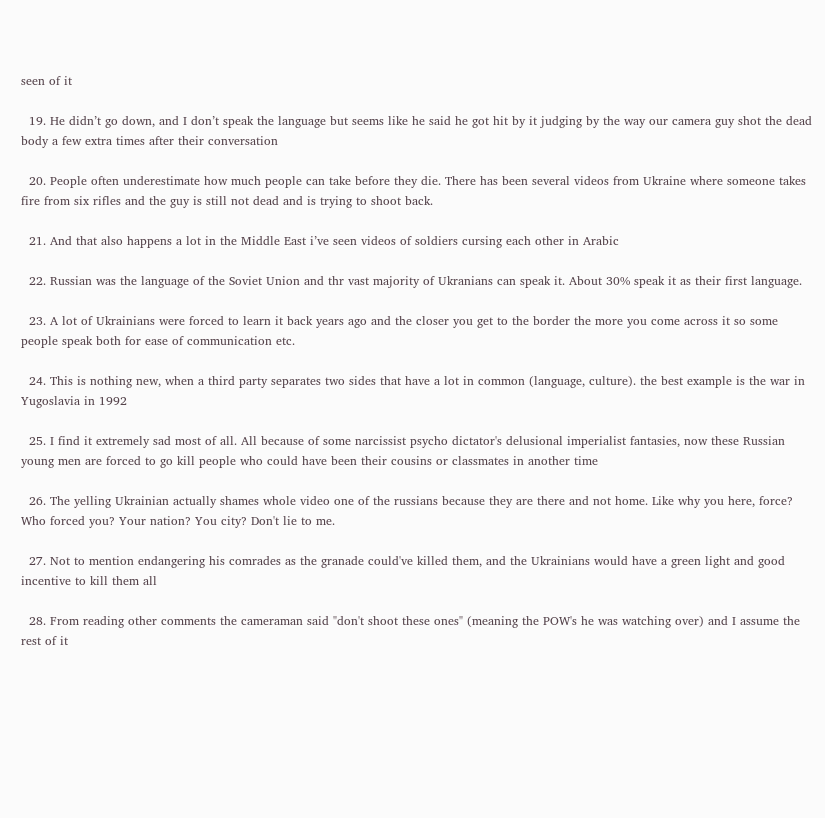seen of it

  19. He didn’t go down, and I don’t speak the language but seems like he said he got hit by it judging by the way our camera guy shot the dead body a few extra times after their conversation

  20. People often underestimate how much people can take before they die. There has been several videos from Ukraine where someone takes fire from six rifles and the guy is still not dead and is trying to shoot back.

  21. And that also happens a lot in the Middle East i’ve seen videos of soldiers cursing each other in Arabic

  22. Russian was the language of the Soviet Union and thr vast majority of Ukranians can speak it. About 30% speak it as their first language.

  23. A lot of Ukrainians were forced to learn it back years ago and the closer you get to the border the more you come across it so some people speak both for ease of communication etc.

  24. This is nothing new, when a third party separates two sides that have a lot in common (language, culture). the best example is the war in Yugoslavia in 1992

  25. I find it extremely sad most of all. All because of some narcissist psycho dictator's delusional imperialist fantasies, now these Russian young men are forced to go kill people who could have been their cousins or classmates in another time

  26. The yelling Ukrainian actually shames whole video one of the russians because they are there and not home. Like why you here, force? Who forced you? Your nation? You city? Don't lie to me.

  27. Not to mention endangering his comrades as the granade could've killed them, and the Ukrainians would have a green light and good incentive to kill them all

  28. From reading other comments the cameraman said "don't shoot these ones" (meaning the POW's he was watching over) and I assume the rest of it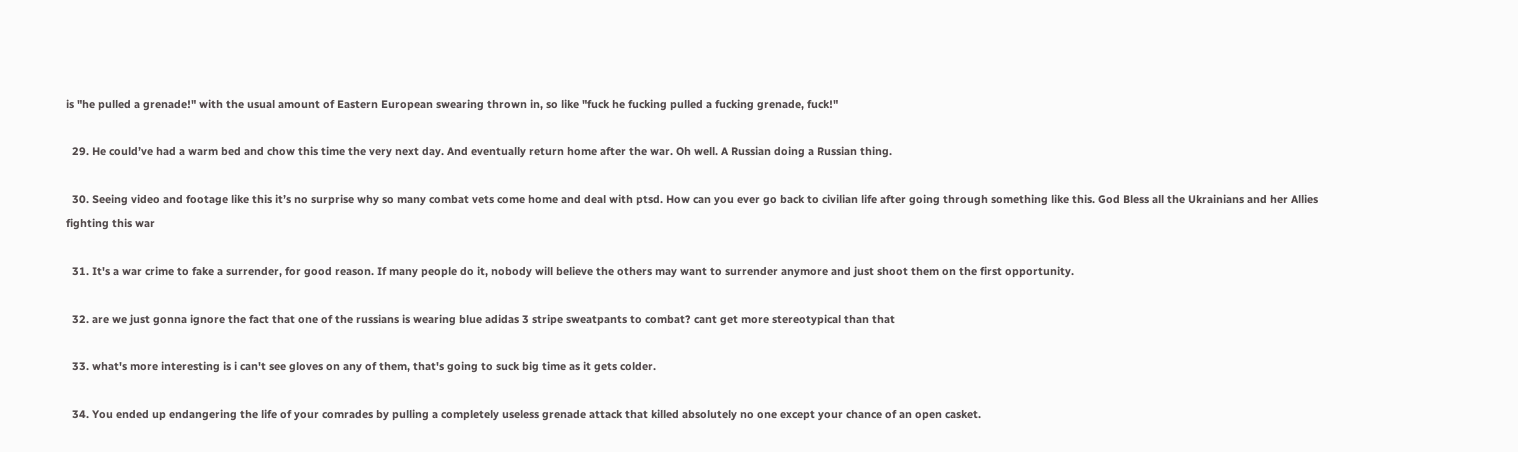is "he pulled a grenade!" with the usual amount of Eastern European swearing thrown in, so like "fuck he fucking pulled a fucking grenade, fuck!"

  29. He could’ve had a warm bed and chow this time the very next day. And eventually return home after the war. Oh well. A Russian doing a Russian thing.

  30. Seeing video and footage like this it’s no surprise why so many combat vets come home and deal with ptsd. How can you ever go back to civilian life after going through something like this. God Bless all the Ukrainians and her Allies fighting this war

  31. It's a war crime to fake a surrender, for good reason. If many people do it, nobody will believe the others may want to surrender anymore and just shoot them on the first opportunity.

  32. are we just gonna ignore the fact that one of the russians is wearing blue adidas 3 stripe sweatpants to combat? cant get more stereotypical than that

  33. what's more interesting is i can't see gloves on any of them, that's going to suck big time as it gets colder.

  34. You ended up endangering the life of your comrades by pulling a completely useless grenade attack that killed absolutely no one except your chance of an open casket.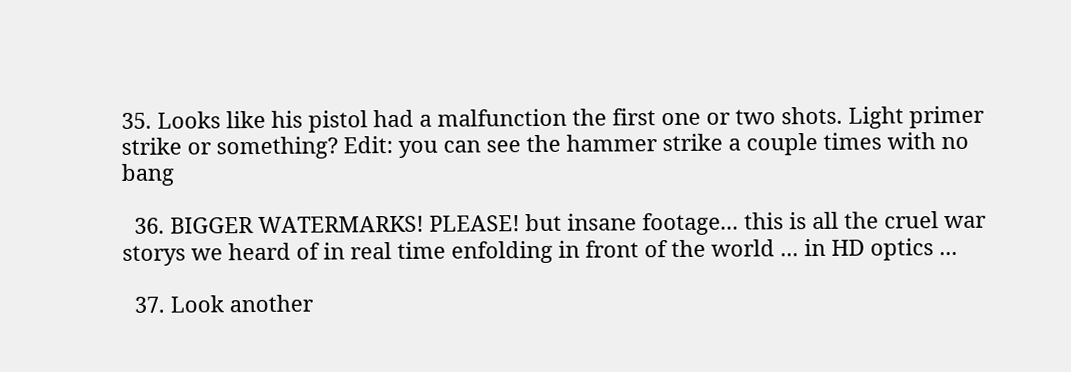35. Looks like his pistol had a malfunction the first one or two shots. Light primer strike or something? Edit: you can see the hammer strike a couple times with no bang

  36. BIGGER WATERMARKS! PLEASE! but insane footage... this is all the cruel war storys we heard of in real time enfolding in front of the world ... in HD optics ...

  37. Look another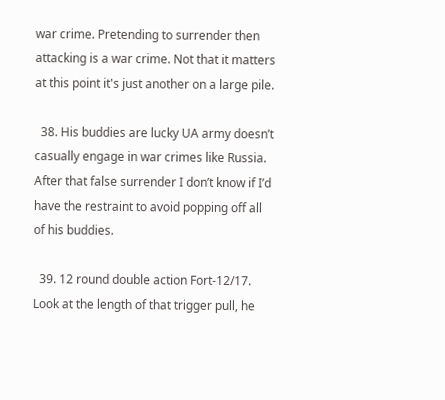war crime. Pretending to surrender then attacking is a war crime. Not that it matters at this point it's just another on a large pile.

  38. His buddies are lucky UA army doesn’t casually engage in war crimes like Russia. After that false surrender I don’t know if I’d have the restraint to avoid popping off all of his buddies.

  39. 12 round double action Fort-12/17. Look at the length of that trigger pull, he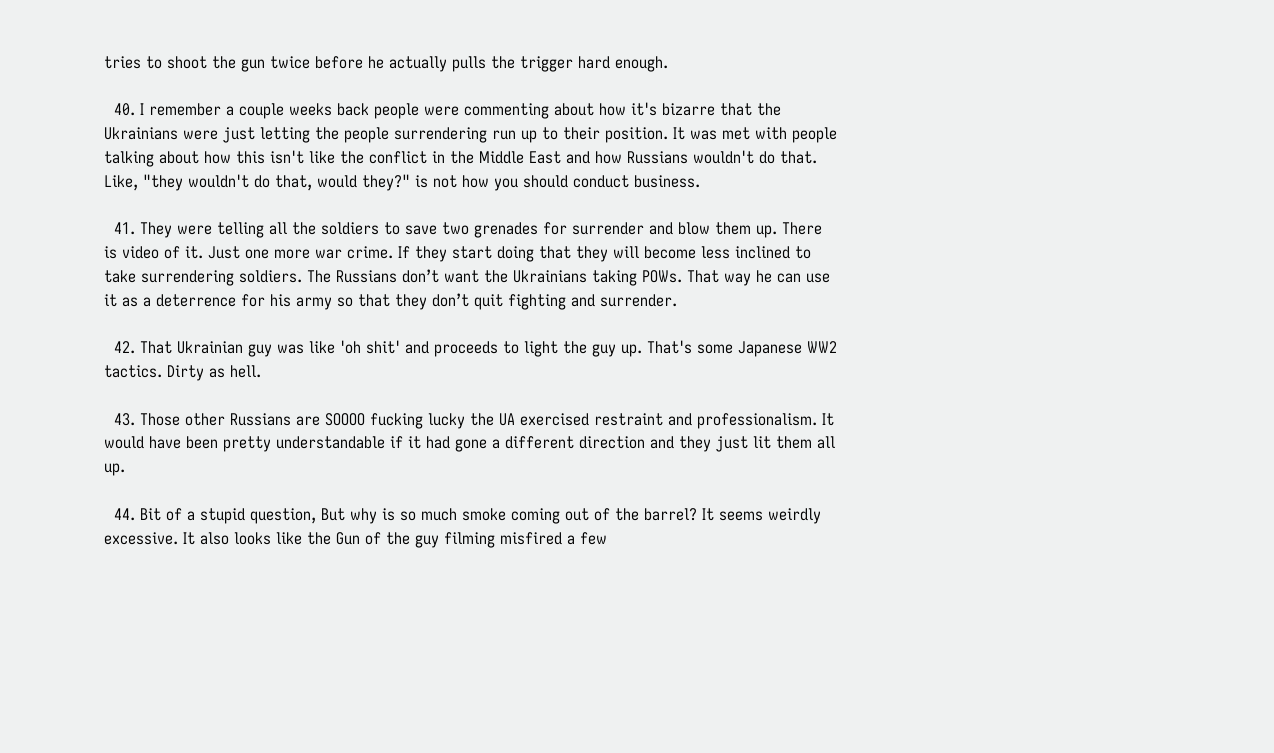tries to shoot the gun twice before he actually pulls the trigger hard enough.

  40. I remember a couple weeks back people were commenting about how it's bizarre that the Ukrainians were just letting the people surrendering run up to their position. It was met with people talking about how this isn't like the conflict in the Middle East and how Russians wouldn't do that. Like, "they wouldn't do that, would they?" is not how you should conduct business.

  41. They were telling all the soldiers to save two grenades for surrender and blow them up. There is video of it. Just one more war crime. If they start doing that they will become less inclined to take surrendering soldiers. The Russians don’t want the Ukrainians taking POWs. That way he can use it as a deterrence for his army so that they don’t quit fighting and surrender.

  42. That Ukrainian guy was like 'oh shit' and proceeds to light the guy up. That's some Japanese WW2 tactics. Dirty as hell.

  43. Those other Russians are SOOOO fucking lucky the UA exercised restraint and professionalism. It would have been pretty understandable if it had gone a different direction and they just lit them all up.

  44. Bit of a stupid question, But why is so much smoke coming out of the barrel? It seems weirdly excessive. It also looks like the Gun of the guy filming misfired a few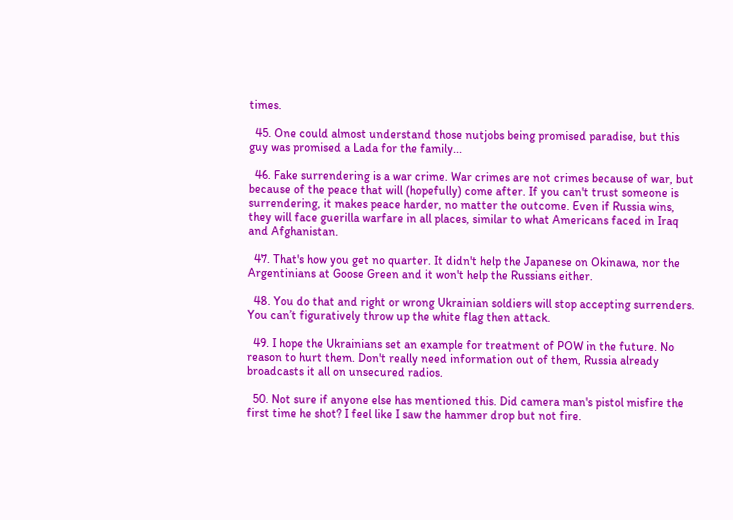times.

  45. One could almost understand those nutjobs being promised paradise, but this guy was promised a Lada for the family...

  46. Fake surrendering is a war crime. War crimes are not crimes because of war, but because of the peace that will (hopefully) come after. If you can't trust someone is surrendering, it makes peace harder, no matter the outcome. Even if Russia wins, they will face guerilla warfare in all places, similar to what Americans faced in Iraq and Afghanistan.

  47. That's how you get no quarter. It didn't help the Japanese on Okinawa, nor the Argentinians at Goose Green and it won't help the Russians either.

  48. You do that and right or wrong Ukrainian soldiers will stop accepting surrenders. You can’t figuratively throw up the white flag then attack.

  49. I hope the Ukrainians set an example for treatment of POW in the future. No reason to hurt them. Don't really need information out of them, Russia already broadcasts it all on unsecured radios.

  50. Not sure if anyone else has mentioned this. Did camera man's pistol misfire the first time he shot? I feel like I saw the hammer drop but not fire.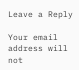Leave a Reply

Your email address will not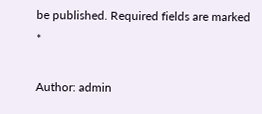be published. Required fields are marked *

Author: admin